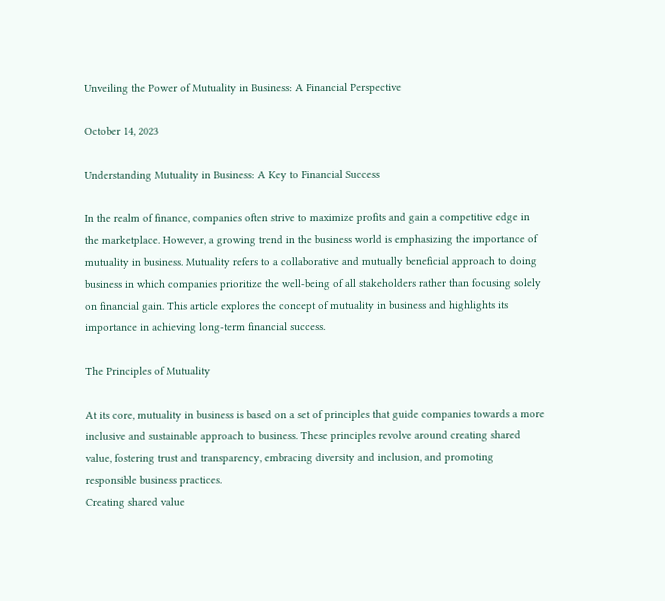Unveiling the Power of Mutuality in Business: A Financial Perspective

October 14, 2023

Understanding Mutuality in Business: A Key to Financial Success

In the realm of finance, companies often strive to maximize profits and gain a competitive edge in the marketplace. However, a growing trend in the business world is emphasizing the importance of mutuality in business. Mutuality refers to a collaborative and mutually beneficial approach to doing business in which companies prioritize the well-being of all stakeholders rather than focusing solely on financial gain. This article explores the concept of mutuality in business and highlights its importance in achieving long-term financial success.

The Principles of Mutuality

At its core, mutuality in business is based on a set of principles that guide companies towards a more inclusive and sustainable approach to business. These principles revolve around creating shared value, fostering trust and transparency, embracing diversity and inclusion, and promoting responsible business practices.
Creating shared value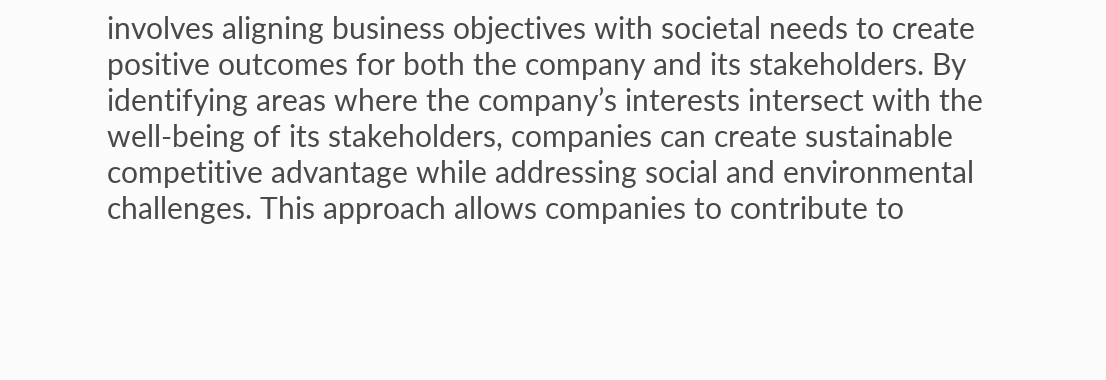involves aligning business objectives with societal needs to create positive outcomes for both the company and its stakeholders. By identifying areas where the company’s interests intersect with the well-being of its stakeholders, companies can create sustainable competitive advantage while addressing social and environmental challenges. This approach allows companies to contribute to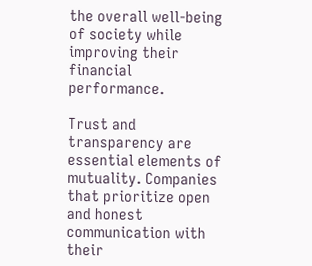the overall well-being of society while improving their financial performance.

Trust and transparency are essential elements of mutuality. Companies that prioritize open and honest communication with their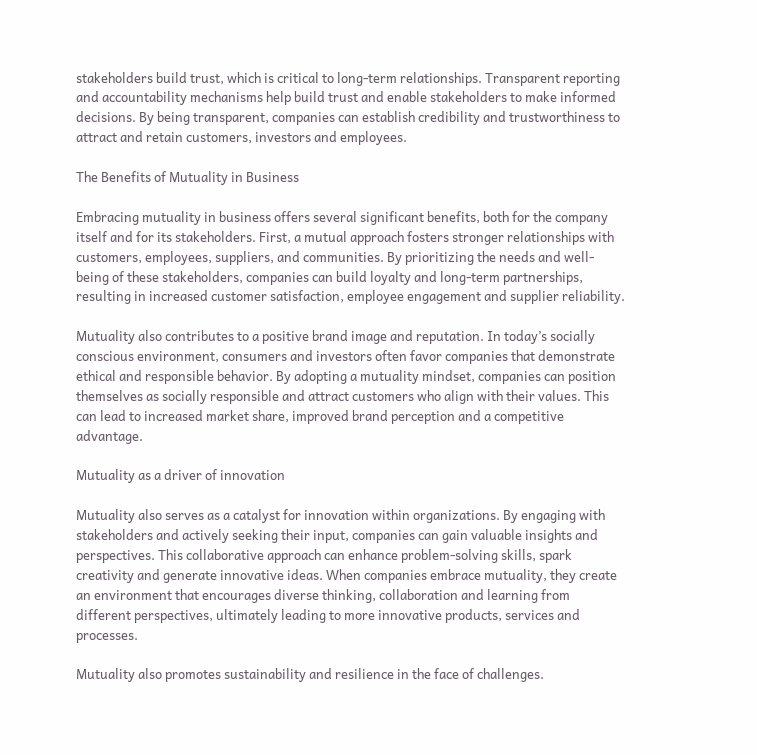stakeholders build trust, which is critical to long-term relationships. Transparent reporting and accountability mechanisms help build trust and enable stakeholders to make informed decisions. By being transparent, companies can establish credibility and trustworthiness to attract and retain customers, investors and employees.

The Benefits of Mutuality in Business

Embracing mutuality in business offers several significant benefits, both for the company itself and for its stakeholders. First, a mutual approach fosters stronger relationships with customers, employees, suppliers, and communities. By prioritizing the needs and well-being of these stakeholders, companies can build loyalty and long-term partnerships, resulting in increased customer satisfaction, employee engagement and supplier reliability.

Mutuality also contributes to a positive brand image and reputation. In today’s socially conscious environment, consumers and investors often favor companies that demonstrate ethical and responsible behavior. By adopting a mutuality mindset, companies can position themselves as socially responsible and attract customers who align with their values. This can lead to increased market share, improved brand perception and a competitive advantage.

Mutuality as a driver of innovation

Mutuality also serves as a catalyst for innovation within organizations. By engaging with stakeholders and actively seeking their input, companies can gain valuable insights and perspectives. This collaborative approach can enhance problem-solving skills, spark creativity and generate innovative ideas. When companies embrace mutuality, they create an environment that encourages diverse thinking, collaboration and learning from different perspectives, ultimately leading to more innovative products, services and processes.

Mutuality also promotes sustainability and resilience in the face of challenges.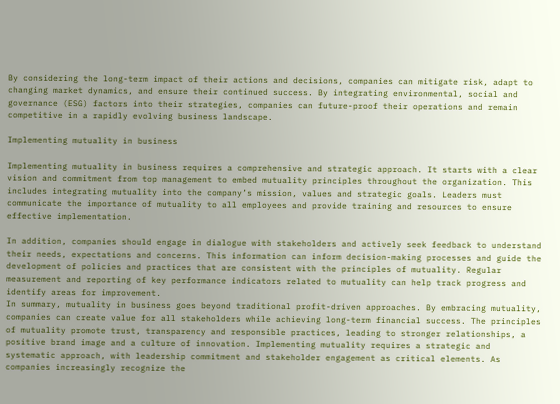By considering the long-term impact of their actions and decisions, companies can mitigate risk, adapt to changing market dynamics, and ensure their continued success. By integrating environmental, social and governance (ESG) factors into their strategies, companies can future-proof their operations and remain competitive in a rapidly evolving business landscape.

Implementing mutuality in business

Implementing mutuality in business requires a comprehensive and strategic approach. It starts with a clear vision and commitment from top management to embed mutuality principles throughout the organization. This includes integrating mutuality into the company’s mission, values and strategic goals. Leaders must communicate the importance of mutuality to all employees and provide training and resources to ensure effective implementation.

In addition, companies should engage in dialogue with stakeholders and actively seek feedback to understand their needs, expectations and concerns. This information can inform decision-making processes and guide the development of policies and practices that are consistent with the principles of mutuality. Regular measurement and reporting of key performance indicators related to mutuality can help track progress and identify areas for improvement.
In summary, mutuality in business goes beyond traditional profit-driven approaches. By embracing mutuality, companies can create value for all stakeholders while achieving long-term financial success. The principles of mutuality promote trust, transparency and responsible practices, leading to stronger relationships, a positive brand image and a culture of innovation. Implementing mutuality requires a strategic and systematic approach, with leadership commitment and stakeholder engagement as critical elements. As companies increasingly recognize the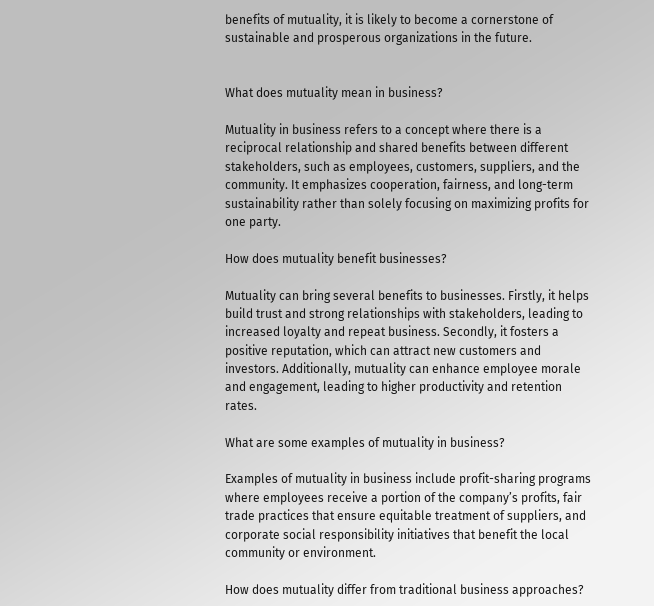benefits of mutuality, it is likely to become a cornerstone of sustainable and prosperous organizations in the future.


What does mutuality mean in business?

Mutuality in business refers to a concept where there is a reciprocal relationship and shared benefits between different stakeholders, such as employees, customers, suppliers, and the community. It emphasizes cooperation, fairness, and long-term sustainability rather than solely focusing on maximizing profits for one party.

How does mutuality benefit businesses?

Mutuality can bring several benefits to businesses. Firstly, it helps build trust and strong relationships with stakeholders, leading to increased loyalty and repeat business. Secondly, it fosters a positive reputation, which can attract new customers and investors. Additionally, mutuality can enhance employee morale and engagement, leading to higher productivity and retention rates.

What are some examples of mutuality in business?

Examples of mutuality in business include profit-sharing programs where employees receive a portion of the company’s profits, fair trade practices that ensure equitable treatment of suppliers, and corporate social responsibility initiatives that benefit the local community or environment.

How does mutuality differ from traditional business approaches?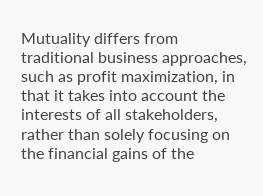Mutuality differs from traditional business approaches, such as profit maximization, in that it takes into account the interests of all stakeholders, rather than solely focusing on the financial gains of the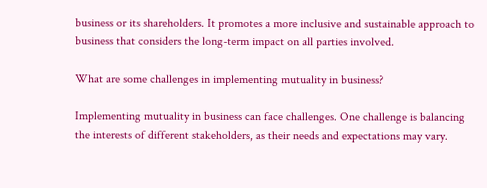business or its shareholders. It promotes a more inclusive and sustainable approach to business that considers the long-term impact on all parties involved.

What are some challenges in implementing mutuality in business?

Implementing mutuality in business can face challenges. One challenge is balancing the interests of different stakeholders, as their needs and expectations may vary.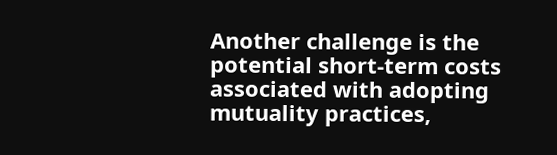Another challenge is the potential short-term costs associated with adopting mutuality practices,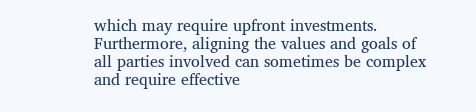which may require upfront investments. Furthermore, aligning the values and goals of all parties involved can sometimes be complex and require effective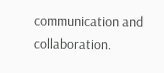communication and collaboration.